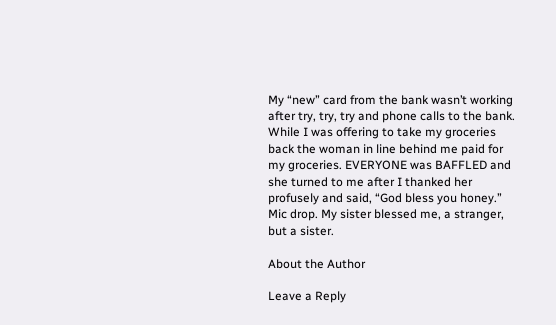My “new” card from the bank wasn’t working after try, try, try and phone calls to the bank. While I was offering to take my groceries back the woman in line behind me paid for my groceries. EVERYONE was BAFFLED and she turned to me after I thanked her profusely and said, “God bless you honey.” Mic drop. My sister blessed me, a stranger, but a sister.

About the Author

Leave a Reply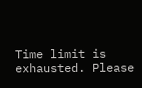Time limit is exhausted. Please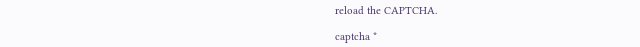reload the CAPTCHA.

captcha *